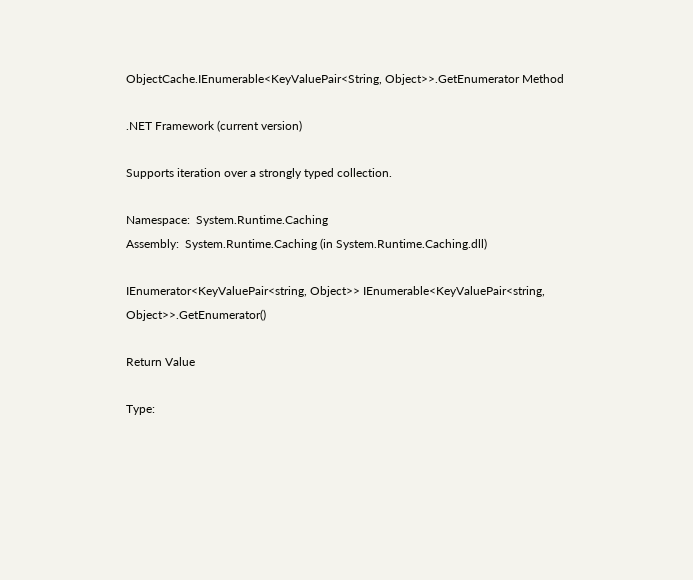ObjectCache.IEnumerable<KeyValuePair<String, Object>>.GetEnumerator Method

.NET Framework (current version)

Supports iteration over a strongly typed collection.

Namespace:  System.Runtime.Caching
Assembly:  System.Runtime.Caching (in System.Runtime.Caching.dll)

IEnumerator<KeyValuePair<string, Object>> IEnumerable<KeyValuePair<string, Object>>.GetEnumerator()

Return Value

Type: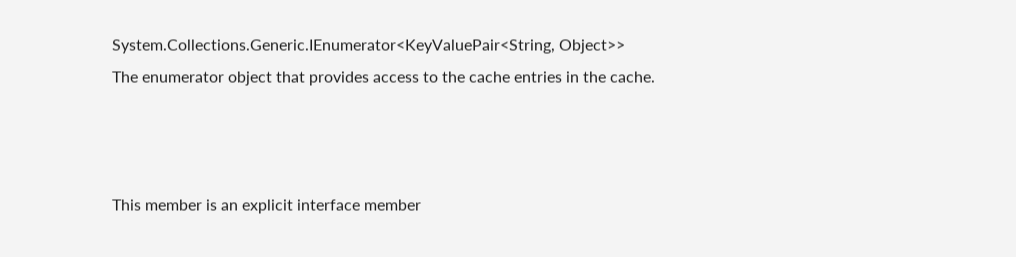System.Collections.Generic.IEnumerator<KeyValuePair<String, Object>>
The enumerator object that provides access to the cache entries in the cache.



This member is an explicit interface member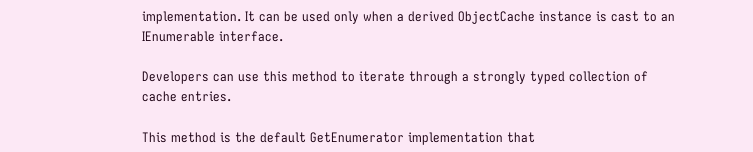implementation. It can be used only when a derived ObjectCache instance is cast to an IEnumerable interface.

Developers can use this method to iterate through a strongly typed collection of cache entries.

This method is the default GetEnumerator implementation that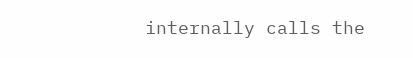internally calls the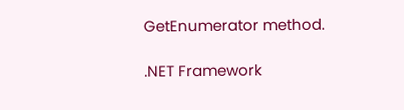GetEnumerator method.

.NET Framework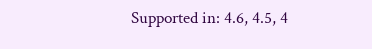Supported in: 4.6, 4.5, 4